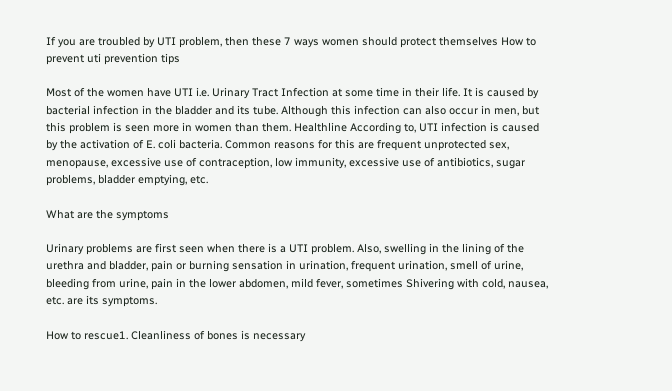If you are troubled by UTI problem, then these 7 ways women should protect themselves How to prevent uti prevention tips

Most of the women have UTI i.e. Urinary Tract Infection at some time in their life. It is caused by bacterial infection in the bladder and its tube. Although this infection can also occur in men, but this problem is seen more in women than them. Healthline According to, UTI infection is caused by the activation of E. coli bacteria. Common reasons for this are frequent unprotected sex, menopause, excessive use of contraception, low immunity, excessive use of antibiotics, sugar problems, bladder emptying, etc.

What are the symptoms

Urinary problems are first seen when there is a UTI problem. Also, swelling in the lining of the urethra and bladder, pain or burning sensation in urination, frequent urination, smell of urine, bleeding from urine, pain in the lower abdomen, mild fever, sometimes Shivering with cold, nausea, etc. are its symptoms.

How to rescue1. Cleanliness of bones is necessary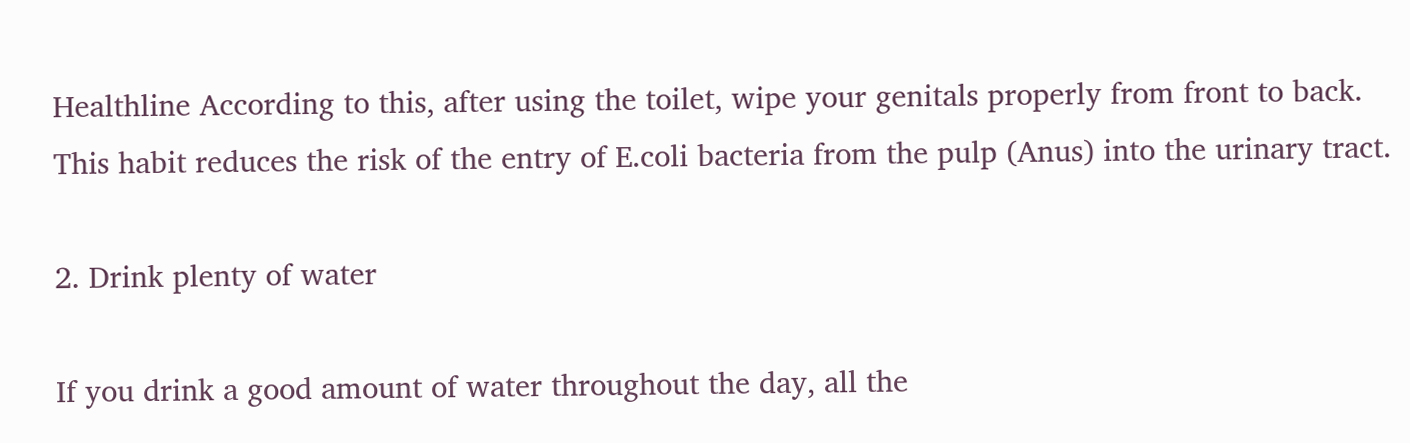Healthline According to this, after using the toilet, wipe your genitals properly from front to back. This habit reduces the risk of the entry of E.coli bacteria from the pulp (Anus) into the urinary tract.

2. Drink plenty of water

If you drink a good amount of water throughout the day, all the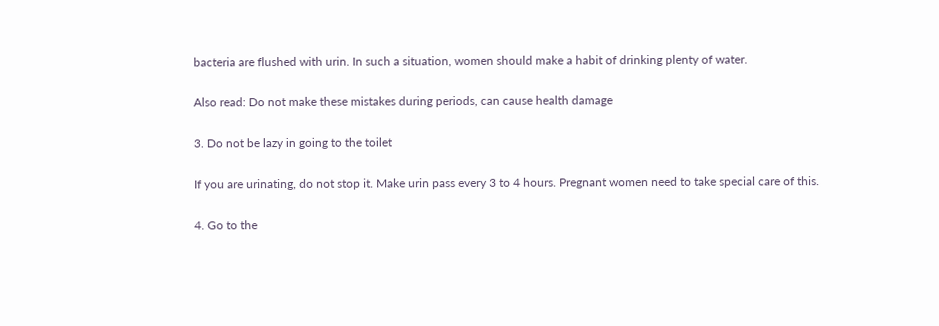bacteria are flushed with urin. In such a situation, women should make a habit of drinking plenty of water.

Also read: Do not make these mistakes during periods, can cause health damage

3. Do not be lazy in going to the toilet

If you are urinating, do not stop it. Make urin pass every 3 to 4 hours. Pregnant women need to take special care of this.

4. Go to the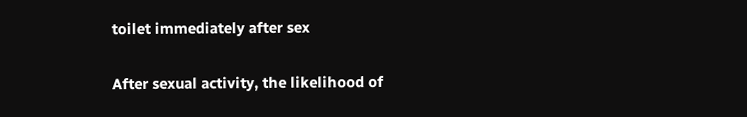toilet immediately after sex

After sexual activity, the likelihood of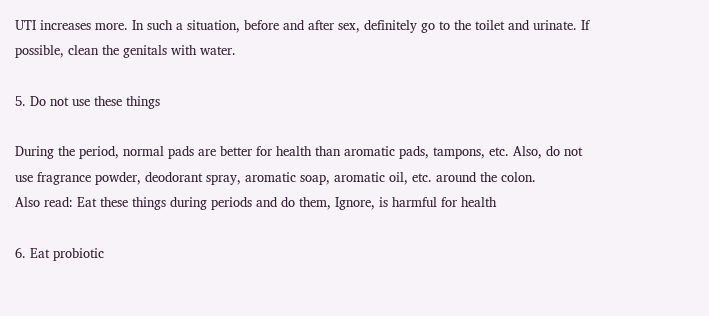UTI increases more. In such a situation, before and after sex, definitely go to the toilet and urinate. If possible, clean the genitals with water.

5. Do not use these things

During the period, normal pads are better for health than aromatic pads, tampons, etc. Also, do not use fragrance powder, deodorant spray, aromatic soap, aromatic oil, etc. around the colon.
Also read: Eat these things during periods and do them, Ignore, is harmful for health

6. Eat probiotic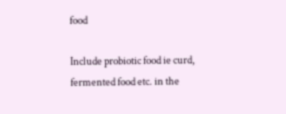food

Include probiotic food ie curd, fermented food etc. in the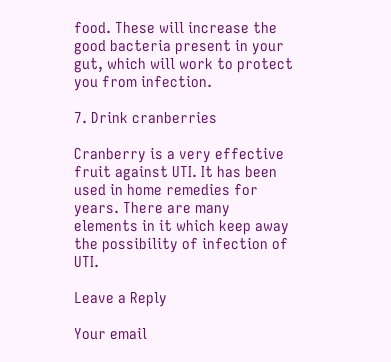food. These will increase the good bacteria present in your gut, which will work to protect you from infection.

7. Drink cranberries

Cranberry is a very effective fruit against UTI. It has been used in home remedies for years. There are many elements in it which keep away the possibility of infection of UTI.

Leave a Reply

Your email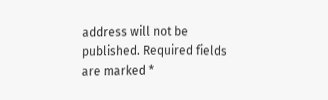address will not be published. Required fields are marked *